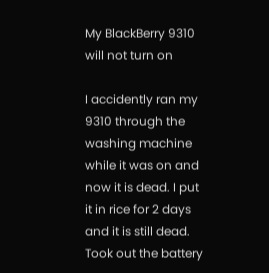My BlackBerry 9310 will not turn on

I accidently ran my 9310 through the washing machine while it was on and now it is dead. I put it in rice for 2 days and it is still dead. Took out the battery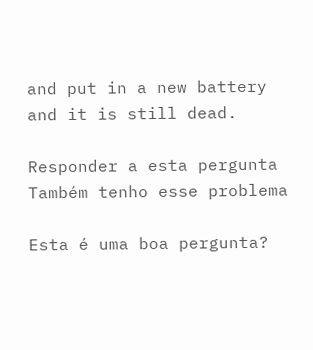and put in a new battery and it is still dead.

Responder a esta pergunta Também tenho esse problema

Esta é uma boa pergunta?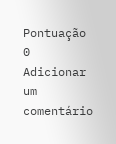Pontuação 0
Adicionar um comentário